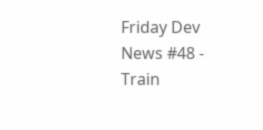Friday Dev News #48 - Train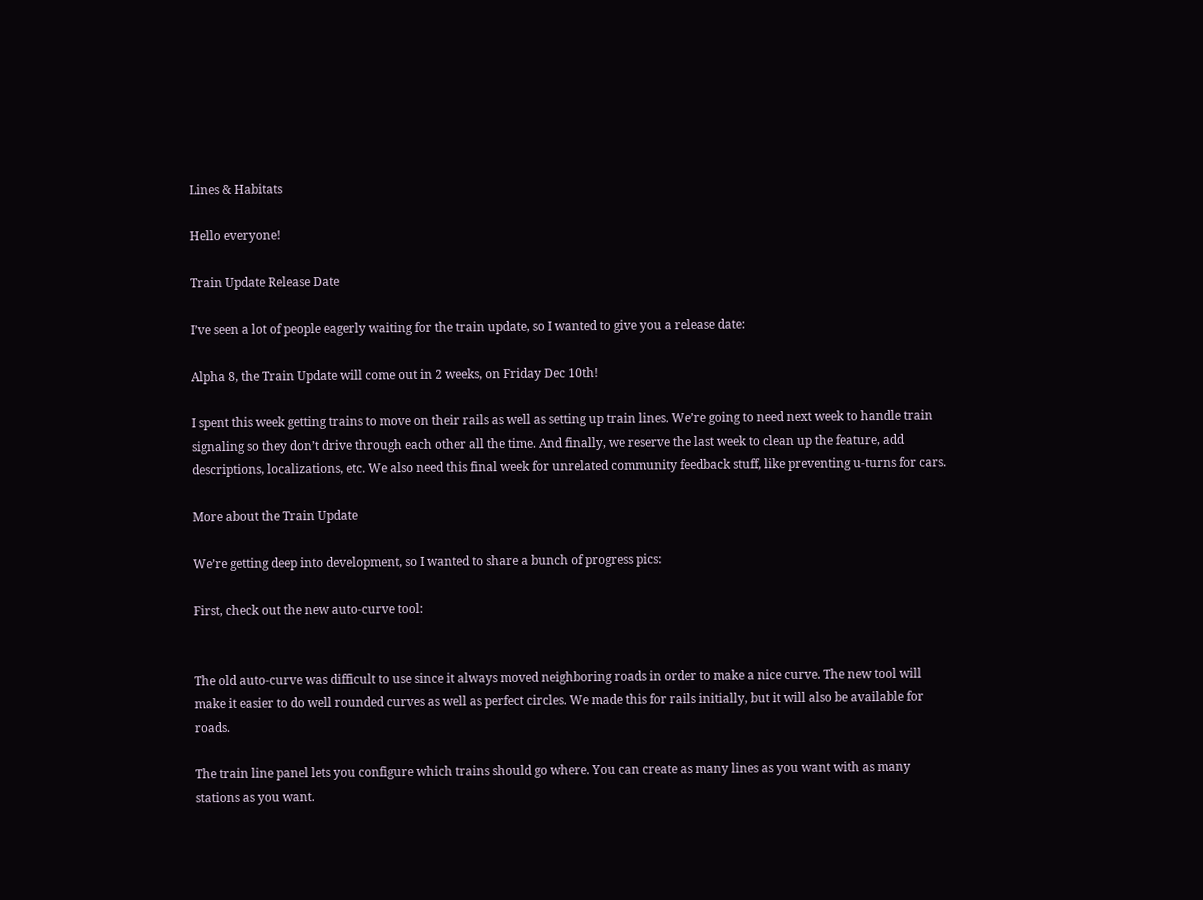Lines & Habitats

Hello everyone!

Train Update Release Date

I’ve seen a lot of people eagerly waiting for the train update, so I wanted to give you a release date:

Alpha 8, the Train Update will come out in 2 weeks, on Friday Dec 10th!

I spent this week getting trains to move on their rails as well as setting up train lines. We’re going to need next week to handle train signaling so they don’t drive through each other all the time. And finally, we reserve the last week to clean up the feature, add descriptions, localizations, etc. We also need this final week for unrelated community feedback stuff, like preventing u-turns for cars.

More about the Train Update

We’re getting deep into development, so I wanted to share a bunch of progress pics:

First, check out the new auto-curve tool:


The old auto-curve was difficult to use since it always moved neighboring roads in order to make a nice curve. The new tool will make it easier to do well rounded curves as well as perfect circles. We made this for rails initially, but it will also be available for roads.

The train line panel lets you configure which trains should go where. You can create as many lines as you want with as many stations as you want.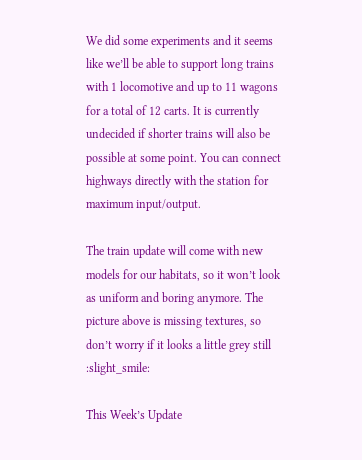We did some experiments and it seems like we’ll be able to support long trains with 1 locomotive and up to 11 wagons for a total of 12 carts. It is currently undecided if shorter trains will also be possible at some point. You can connect highways directly with the station for maximum input/output.

The train update will come with new models for our habitats, so it won’t look as uniform and boring anymore. The picture above is missing textures, so don’t worry if it looks a little grey still :slight_smile:

This Week’s Update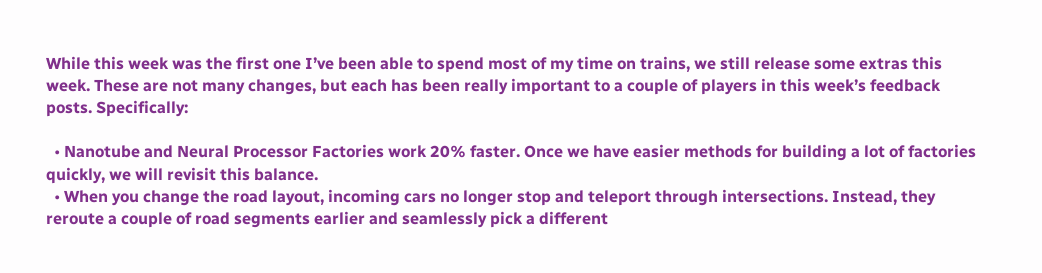While this week was the first one I’ve been able to spend most of my time on trains, we still release some extras this week. These are not many changes, but each has been really important to a couple of players in this week’s feedback posts. Specifically:

  • Nanotube and Neural Processor Factories work 20% faster. Once we have easier methods for building a lot of factories quickly, we will revisit this balance.
  • When you change the road layout, incoming cars no longer stop and teleport through intersections. Instead, they reroute a couple of road segments earlier and seamlessly pick a different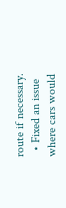route if necessary.
  • Fixed an issue where cars would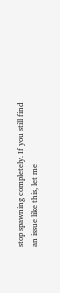stop spawning completely. If you still find an issue like this, let me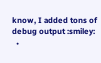know, I added tons of debug output :smiley:
  •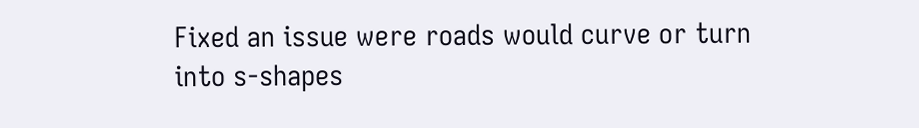Fixed an issue were roads would curve or turn into s-shapes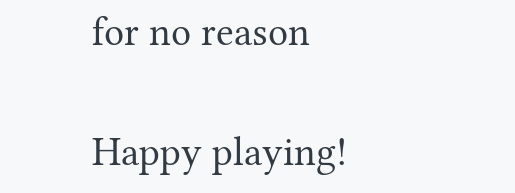for no reason

Happy playing!